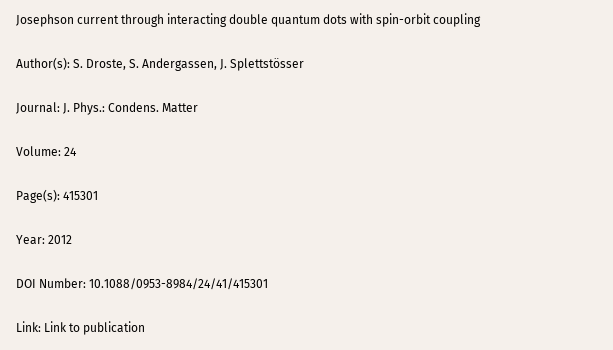Josephson current through interacting double quantum dots with spin-orbit coupling

Author(s): S. Droste, S. Andergassen, J. Splettstösser

Journal: J. Phys.: Condens. Matter

Volume: 24

Page(s): 415301

Year: 2012

DOI Number: 10.1088/0953-8984/24/41/415301

Link: Link to publication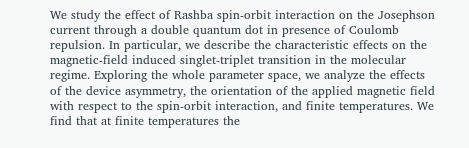We study the effect of Rashba spin-orbit interaction on the Josephson current through a double quantum dot in presence of Coulomb repulsion. In particular, we describe the characteristic effects on the magnetic-field induced singlet-triplet transition in the molecular regime. Exploring the whole parameter space, we analyze the effects of the device asymmetry, the orientation of the applied magnetic field with respect to the spin-orbit interaction, and finite temperatures. We find that at finite temperatures the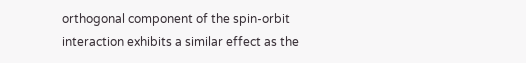orthogonal component of the spin-orbit interaction exhibits a similar effect as the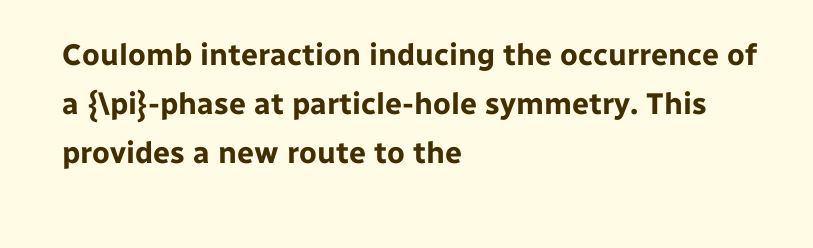Coulomb interaction inducing the occurrence of a {\pi}-phase at particle-hole symmetry. This provides a new route to the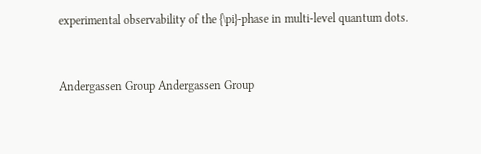experimental observability of the {\pi}-phase in multi-level quantum dots.


Andergassen Group Andergassen Group